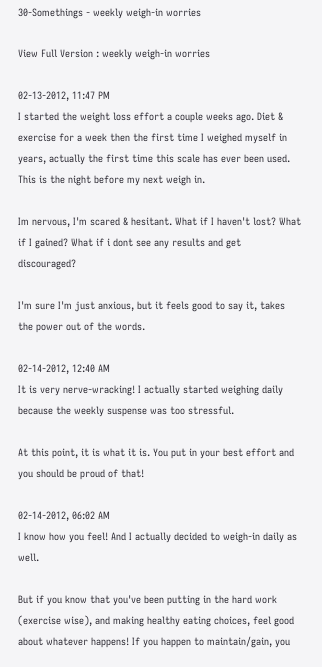30-Somethings - weekly weigh-in worries

View Full Version : weekly weigh-in worries

02-13-2012, 11:47 PM
I started the weight loss effort a couple weeks ago. Diet & exercise for a week then the first time I weighed myself in years, actually the first time this scale has ever been used. This is the night before my next weigh in.

Im nervous, I'm scared & hesitant. What if I haven't lost? What if I gained? What if i dont see any results and get discouraged?

I'm sure I'm just anxious, but it feels good to say it, takes the power out of the words.

02-14-2012, 12:40 AM
It is very nerve-wracking! I actually started weighing daily because the weekly suspense was too stressful.

At this point, it is what it is. You put in your best effort and you should be proud of that!

02-14-2012, 06:02 AM
I know how you feel! And I actually decided to weigh-in daily as well.

But if you know that you've been putting in the hard work (exercise wise), and making healthy eating choices, feel good about whatever happens! If you happen to maintain/gain, you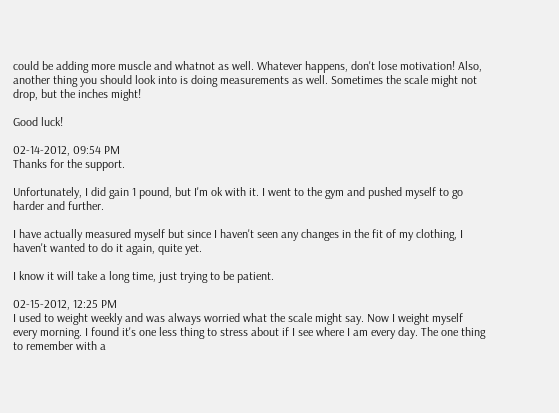could be adding more muscle and whatnot as well. Whatever happens, don't lose motivation! Also, another thing you should look into is doing measurements as well. Sometimes the scale might not drop, but the inches might!

Good luck!

02-14-2012, 09:54 PM
Thanks for the support.

Unfortunately, I did gain 1 pound, but I'm ok with it. I went to the gym and pushed myself to go harder and further.

I have actually measured myself but since I haven't seen any changes in the fit of my clothing, I haven't wanted to do it again, quite yet.

I know it will take a long time, just trying to be patient.

02-15-2012, 12:25 PM
I used to weight weekly and was always worried what the scale might say. Now I weight myself every morning. I found it's one less thing to stress about if I see where I am every day. The one thing to remember with a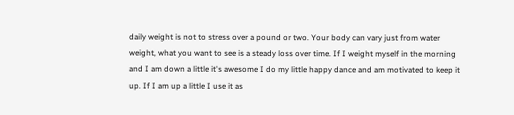daily weight is not to stress over a pound or two. Your body can vary just from water weight, what you want to see is a steady loss over time. If I weight myself in the morning and I am down a little it's awesome I do my little happy dance and am motivated to keep it up. If I am up a little I use it as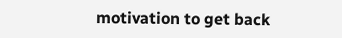motivation to get back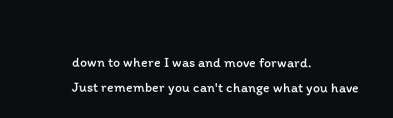down to where I was and move forward.
Just remember you can't change what you have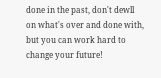done in the past, don't dewll on what's over and done with, but you can work hard to change your future!